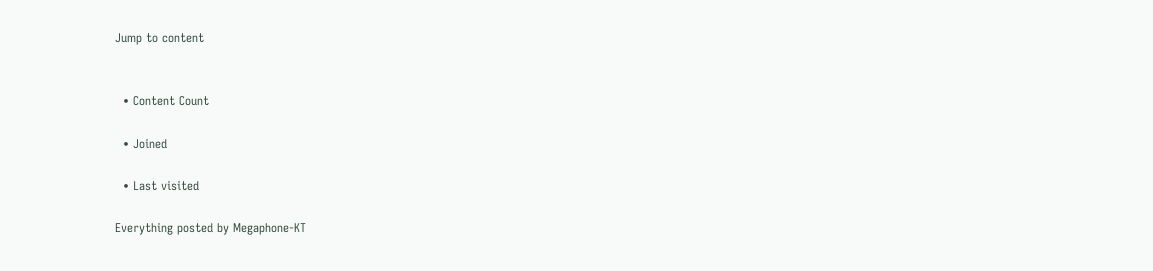Jump to content


  • Content Count

  • Joined

  • Last visited

Everything posted by Megaphone-KT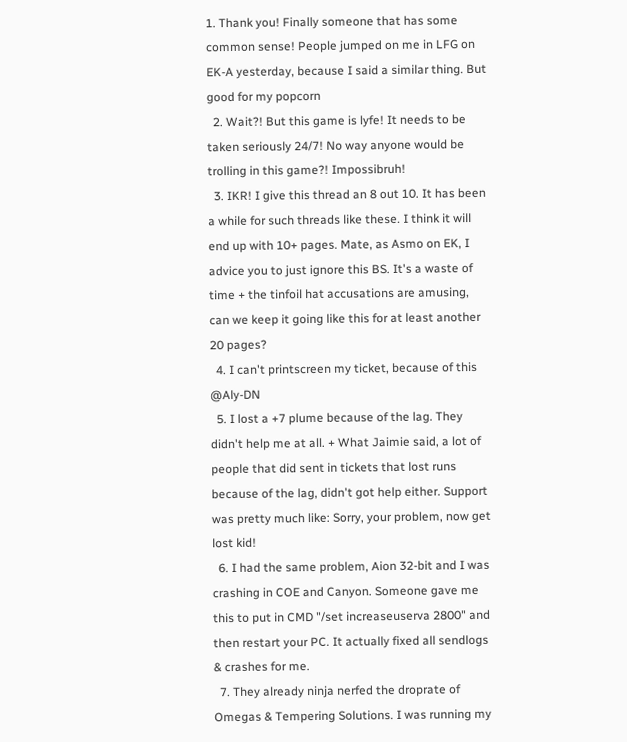1. Thank you! Finally someone that has some common sense! People jumped on me in LFG on EK-A yesterday, because I said a similar thing. But good for my popcorn
  2. Wait?! But this game is lyfe! It needs to be taken seriously 24/7! No way anyone would be trolling in this game?! Impossibruh!
  3. IKR! I give this thread an 8 out 10. It has been a while for such threads like these. I think it will end up with 10+ pages. Mate, as Asmo on EK, I advice you to just ignore this BS. It's a waste of time + the tinfoil hat accusations are amusing, can we keep it going like this for at least another 20 pages?
  4. I can't printscreen my ticket, because of this @Aly-DN
  5. I lost a +7 plume because of the lag. They didn't help me at all. + What Jaimie said, a lot of people that did sent in tickets that lost runs because of the lag, didn't got help either. Support was pretty much like: Sorry, your problem, now get lost kid!
  6. I had the same problem, Aion 32-bit and I was crashing in COE and Canyon. Someone gave me this to put in CMD "/set increaseuserva 2800" and then restart your PC. It actually fixed all sendlogs & crashes for me.
  7. They already ninja nerfed the droprate of Omegas & Tempering Solutions. I was running my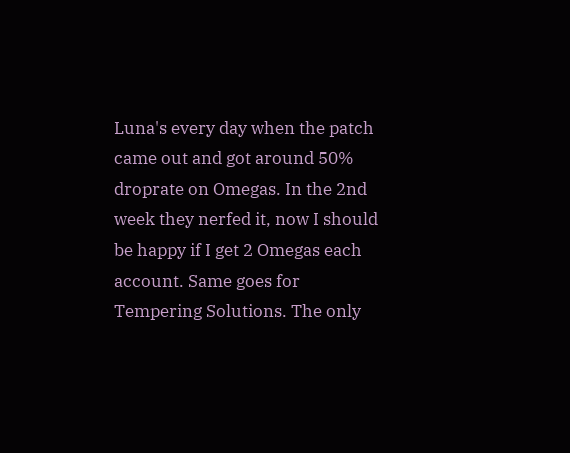Luna's every day when the patch came out and got around 50% droprate on Omegas. In the 2nd week they nerfed it, now I should be happy if I get 2 Omegas each account. Same goes for Tempering Solutions. The only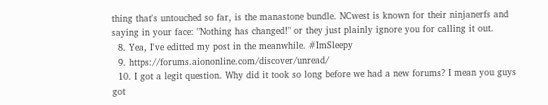thing that's untouched so far, is the manastone bundle. NCwest is known for their ninjanerfs and saying in your face: "Nothing has changed!" or they just plainly ignore you for calling it out.
  8. Yea, I've editted my post in the meanwhile. #ImSleepy
  9. https://forums.aiononline.com/discover/unread/
  10. I got a legit question. Why did it took so long before we had a new forums? I mean you guys got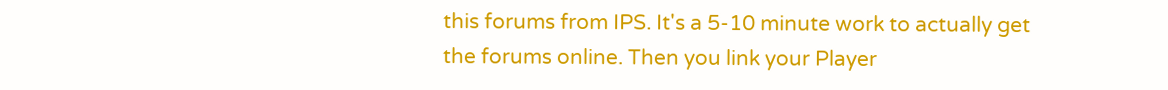this forums from IPS. It's a 5-10 minute work to actually get the forums online. Then you link your Player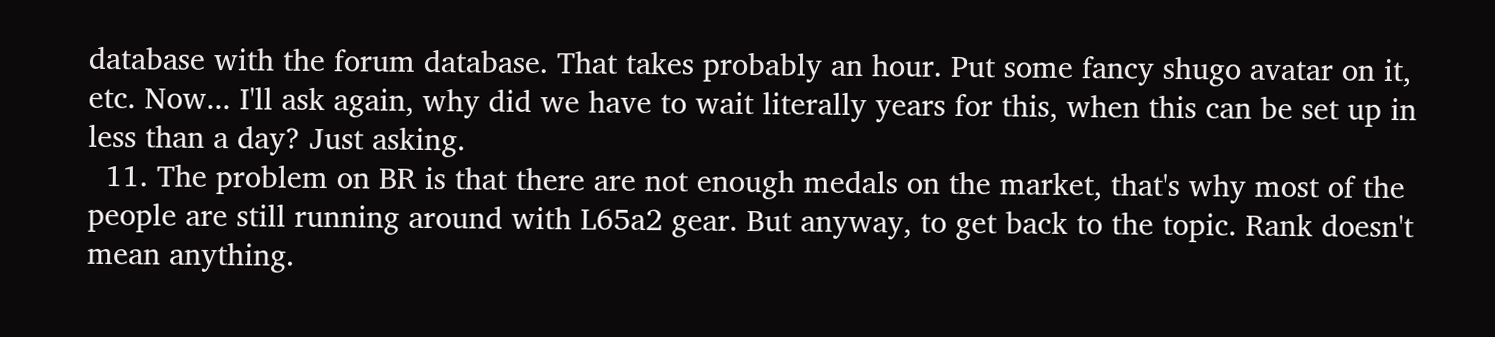database with the forum database. That takes probably an hour. Put some fancy shugo avatar on it, etc. Now... I'll ask again, why did we have to wait literally years for this, when this can be set up in less than a day? Just asking.
  11. The problem on BR is that there are not enough medals on the market, that's why most of the people are still running around with L65a2 gear. But anyway, to get back to the topic. Rank doesn't mean anything.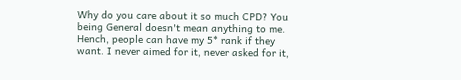Why do you care about it so much CPD? You being General doesn't mean anything to me. Hench, people can have my 5* rank if they want. I never aimed for it, never asked for it,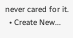never cared for it.
  • Create New...